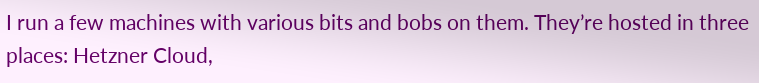I run a few machines with various bits and bobs on them. They’re hosted in three places: Hetzner Cloud,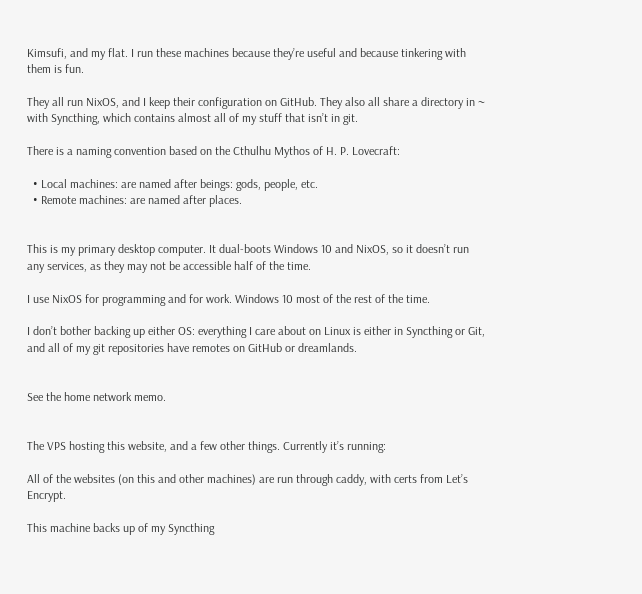Kimsufi, and my flat. I run these machines because they’re useful and because tinkering with them is fun.

They all run NixOS, and I keep their configuration on GitHub. They also all share a directory in ~ with Syncthing, which contains almost all of my stuff that isn’t in git.

There is a naming convention based on the Cthulhu Mythos of H. P. Lovecraft:

  • Local machines: are named after beings: gods, people, etc.
  • Remote machines: are named after places.


This is my primary desktop computer. It dual-boots Windows 10 and NixOS, so it doesn’t run any services, as they may not be accessible half of the time.

I use NixOS for programming and for work. Windows 10 most of the rest of the time.

I don’t bother backing up either OS: everything I care about on Linux is either in Syncthing or Git, and all of my git repositories have remotes on GitHub or dreamlands.


See the home network memo.


The VPS hosting this website, and a few other things. Currently it’s running:

All of the websites (on this and other machines) are run through caddy, with certs from Let’s Encrypt.

This machine backs up of my Syncthing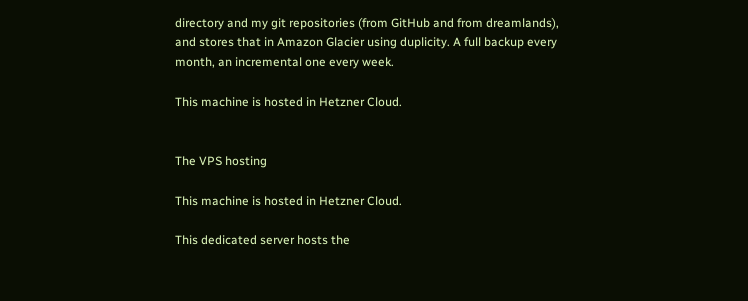directory and my git repositories (from GitHub and from dreamlands), and stores that in Amazon Glacier using duplicity. A full backup every month, an incremental one every week.

This machine is hosted in Hetzner Cloud.


The VPS hosting

This machine is hosted in Hetzner Cloud.

This dedicated server hosts the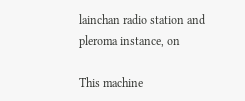lainchan radio station and pleroma instance, on

This machine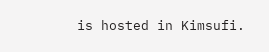is hosted in Kimsufi.